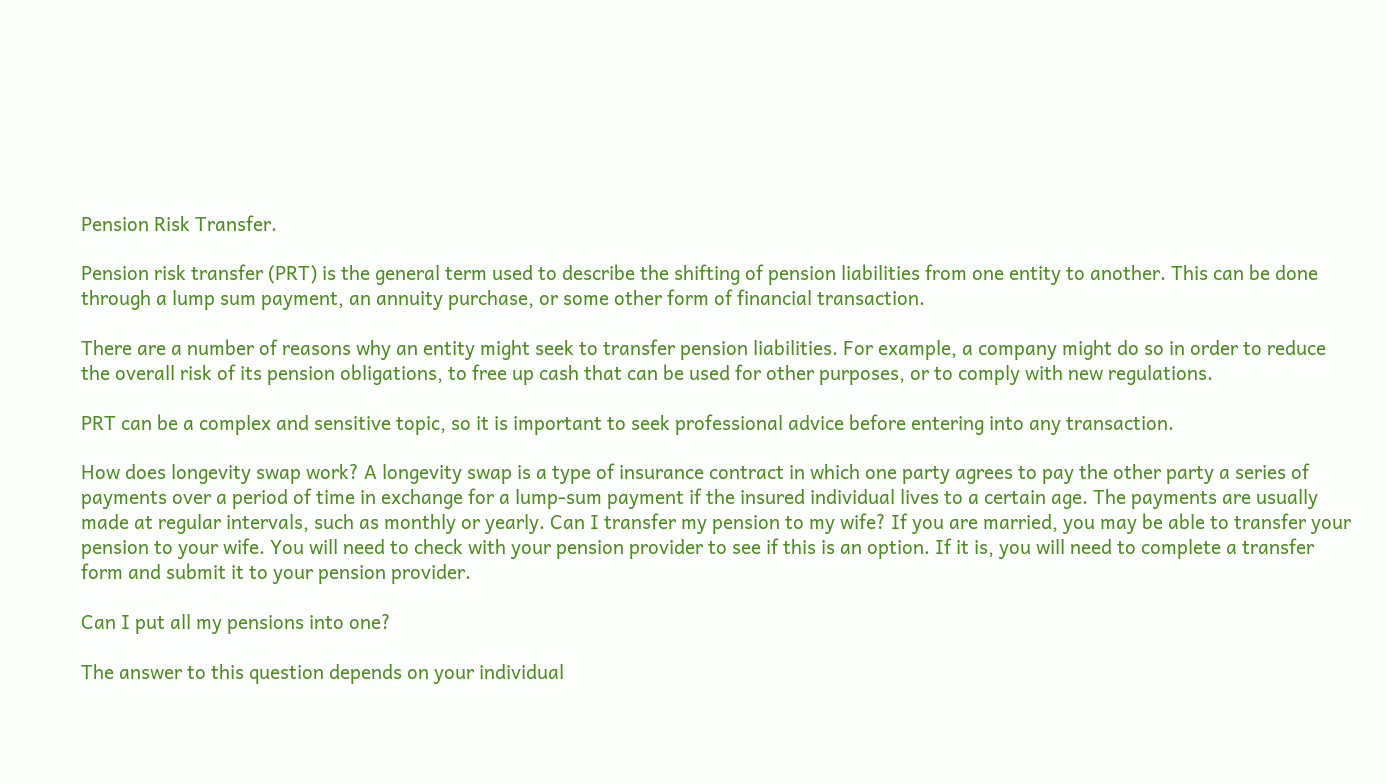Pension Risk Transfer.

Pension risk transfer (PRT) is the general term used to describe the shifting of pension liabilities from one entity to another. This can be done through a lump sum payment, an annuity purchase, or some other form of financial transaction.

There are a number of reasons why an entity might seek to transfer pension liabilities. For example, a company might do so in order to reduce the overall risk of its pension obligations, to free up cash that can be used for other purposes, or to comply with new regulations.

PRT can be a complex and sensitive topic, so it is important to seek professional advice before entering into any transaction.

How does longevity swap work? A longevity swap is a type of insurance contract in which one party agrees to pay the other party a series of payments over a period of time in exchange for a lump-sum payment if the insured individual lives to a certain age. The payments are usually made at regular intervals, such as monthly or yearly. Can I transfer my pension to my wife? If you are married, you may be able to transfer your pension to your wife. You will need to check with your pension provider to see if this is an option. If it is, you will need to complete a transfer form and submit it to your pension provider.

Can I put all my pensions into one?

The answer to this question depends on your individual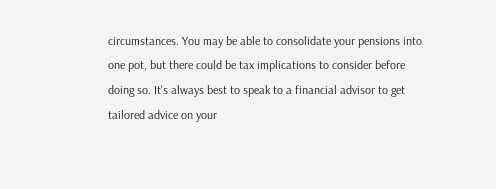circumstances. You may be able to consolidate your pensions into one pot, but there could be tax implications to consider before doing so. It's always best to speak to a financial advisor to get tailored advice on your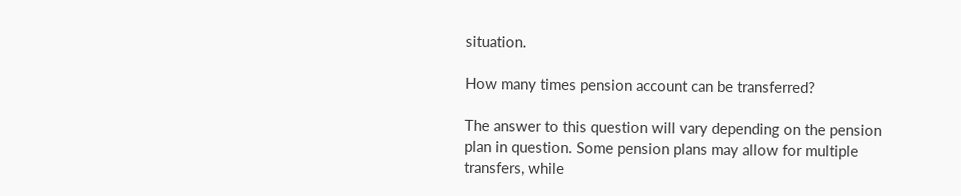situation.

How many times pension account can be transferred?

The answer to this question will vary depending on the pension plan in question. Some pension plans may allow for multiple transfers, while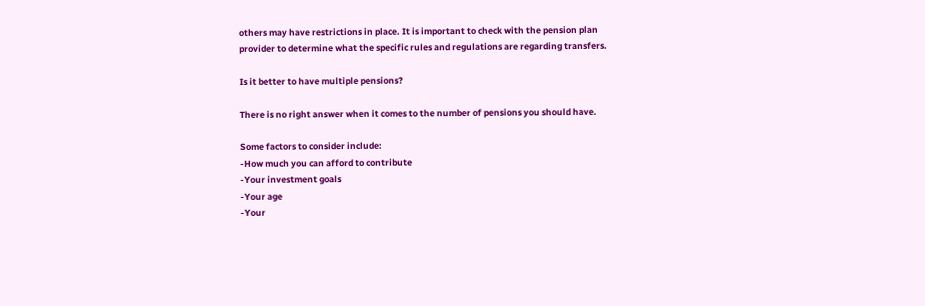others may have restrictions in place. It is important to check with the pension plan provider to determine what the specific rules and regulations are regarding transfers.

Is it better to have multiple pensions?

There is no right answer when it comes to the number of pensions you should have.

Some factors to consider include:
-How much you can afford to contribute
-Your investment goals
-Your age
-Your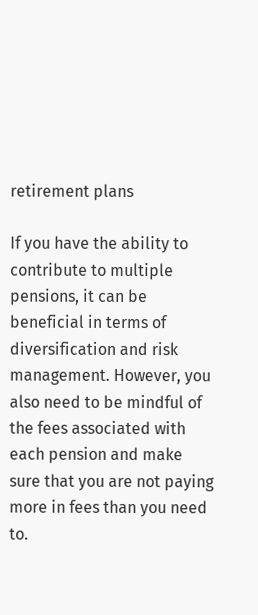retirement plans

If you have the ability to contribute to multiple pensions, it can be beneficial in terms of diversification and risk management. However, you also need to be mindful of the fees associated with each pension and make sure that you are not paying more in fees than you need to.